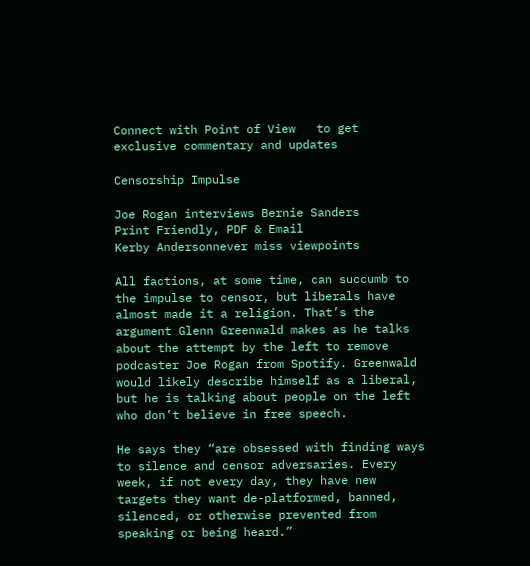Connect with Point of View   to get exclusive commentary and updates

Censorship Impulse

Joe Rogan interviews Bernie Sanders
Print Friendly, PDF & Email
Kerby Andersonnever miss viewpoints

All factions, at some time, can succumb to the impulse to censor, but liberals have almost made it a religion. That’s the argument Glenn Greenwald makes as he talks about the attempt by the left to remove podcaster Joe Rogan from Spotify. Greenwald would likely describe himself as a liberal, but he is talking about people on the left who don’t believe in free speech.

He says they “are obsessed with finding ways to silence and censor adversaries. Every week, if not every day, they have new targets they want de-platformed, banned, silenced, or otherwise prevented from speaking or being heard.”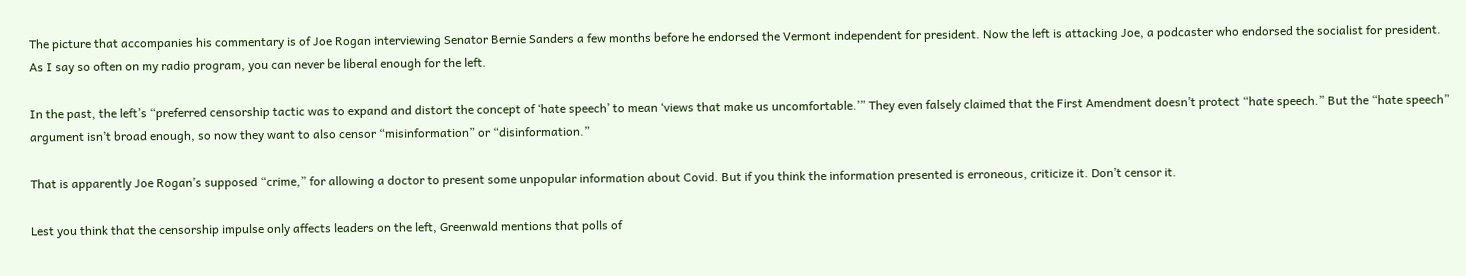The picture that accompanies his commentary is of Joe Rogan interviewing Senator Bernie Sanders a few months before he endorsed the Vermont independent for president. Now the left is attacking Joe, a podcaster who endorsed the socialist for president. As I say so often on my radio program, you can never be liberal enough for the left.

In the past, the left’s “preferred censorship tactic was to expand and distort the concept of ‘hate speech’ to mean ‘views that make us uncomfortable.’” They even falsely claimed that the First Amendment doesn’t protect “hate speech.” But the “hate speech” argument isn’t broad enough, so now they want to also censor “misinformation” or “disinformation.”

That is apparently Joe Rogan’s supposed “crime,” for allowing a doctor to present some unpopular information about Covid. But if you think the information presented is erroneous, criticize it. Don’t censor it.

Lest you think that the censorship impulse only affects leaders on the left, Greenwald mentions that polls of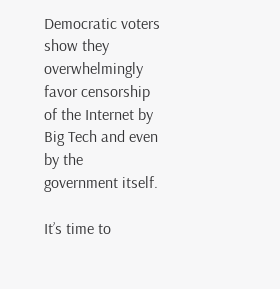Democratic voters show they overwhelmingly favor censorship of the Internet by Big Tech and even by the government itself.

It’s time to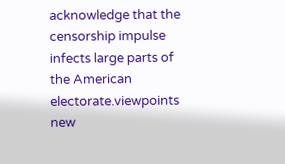acknowledge that the censorship impulse infects large parts of the American electorate.viewpoints new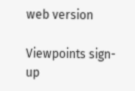web version

Viewpoints sign-up